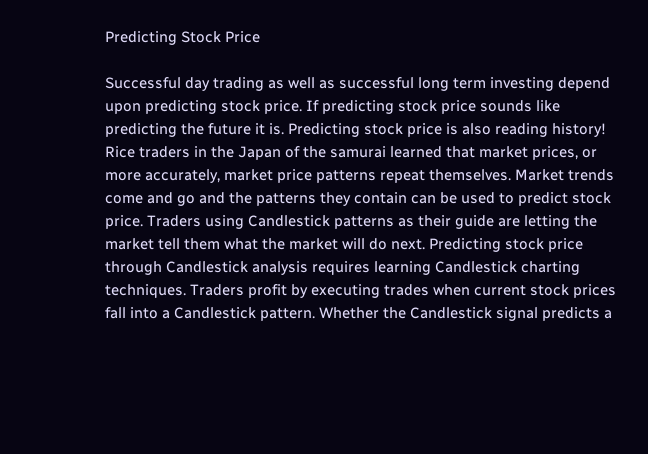Predicting Stock Price

Successful day trading as well as successful long term investing depend upon predicting stock price. If predicting stock price sounds like predicting the future it is. Predicting stock price is also reading history! Rice traders in the Japan of the samurai learned that market prices, or more accurately, market price patterns repeat themselves. Market trends come and go and the patterns they contain can be used to predict stock price. Traders using Candlestick patterns as their guide are letting the market tell them what the market will do next. Predicting stock price through Candlestick analysis requires learning Candlestick charting techniques. Traders profit by executing trades when current stock prices fall into a Candlestick pattern. Whether the Candlestick signal predicts a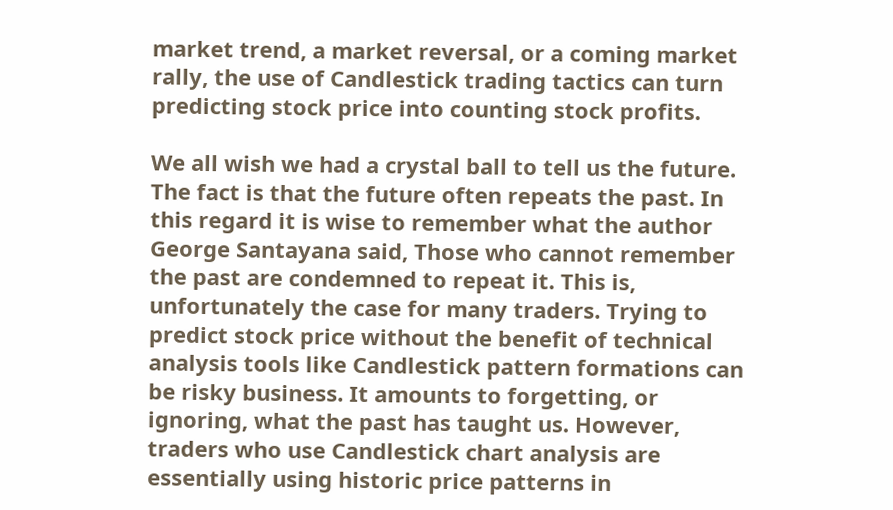market trend, a market reversal, or a coming market rally, the use of Candlestick trading tactics can turn predicting stock price into counting stock profits.

We all wish we had a crystal ball to tell us the future. The fact is that the future often repeats the past. In this regard it is wise to remember what the author George Santayana said, Those who cannot remember the past are condemned to repeat it. This is, unfortunately the case for many traders. Trying to predict stock price without the benefit of technical analysis tools like Candlestick pattern formations can be risky business. It amounts to forgetting, or ignoring, what the past has taught us. However, traders who use Candlestick chart analysis are essentially using historic price patterns in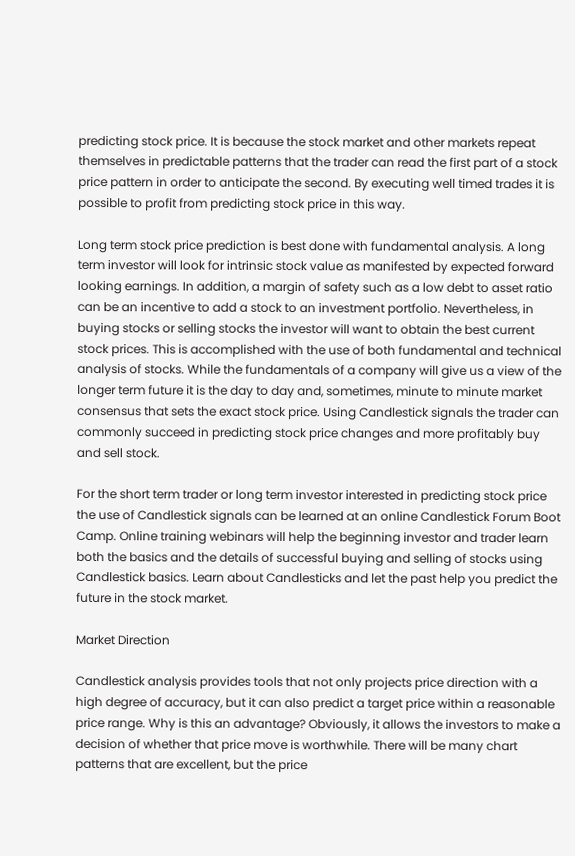predicting stock price. It is because the stock market and other markets repeat themselves in predictable patterns that the trader can read the first part of a stock price pattern in order to anticipate the second. By executing well timed trades it is possible to profit from predicting stock price in this way.

Long term stock price prediction is best done with fundamental analysis. A long term investor will look for intrinsic stock value as manifested by expected forward looking earnings. In addition, a margin of safety such as a low debt to asset ratio can be an incentive to add a stock to an investment portfolio. Nevertheless, in buying stocks or selling stocks the investor will want to obtain the best current stock prices. This is accomplished with the use of both fundamental and technical analysis of stocks. While the fundamentals of a company will give us a view of the longer term future it is the day to day and, sometimes, minute to minute market consensus that sets the exact stock price. Using Candlestick signals the trader can commonly succeed in predicting stock price changes and more profitably buy and sell stock.

For the short term trader or long term investor interested in predicting stock price the use of Candlestick signals can be learned at an online Candlestick Forum Boot Camp. Online training webinars will help the beginning investor and trader learn both the basics and the details of successful buying and selling of stocks using Candlestick basics. Learn about Candlesticks and let the past help you predict the future in the stock market.

Market Direction

Candlestick analysis provides tools that not only projects price direction with a high degree of accuracy, but it can also predict a target price within a reasonable price range. Why is this an advantage? Obviously, it allows the investors to make a decision of whether that price move is worthwhile. There will be many chart patterns that are excellent, but the price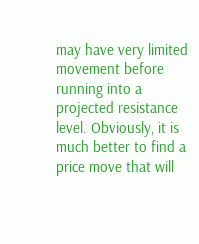may have very limited movement before running into a projected resistance level. Obviously, it is much better to find a price move that will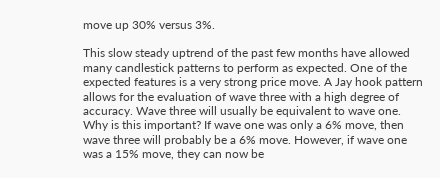move up 30% versus 3%.

This slow steady uptrend of the past few months have allowed many candlestick patterns to perform as expected. One of the expected features is a very strong price move. A Jay hook pattern allows for the evaluation of wave three with a high degree of accuracy. Wave three will usually be equivalent to wave one. Why is this important? If wave one was only a 6% move, then wave three will probably be a 6% move. However, if wave one was a 15% move, they can now be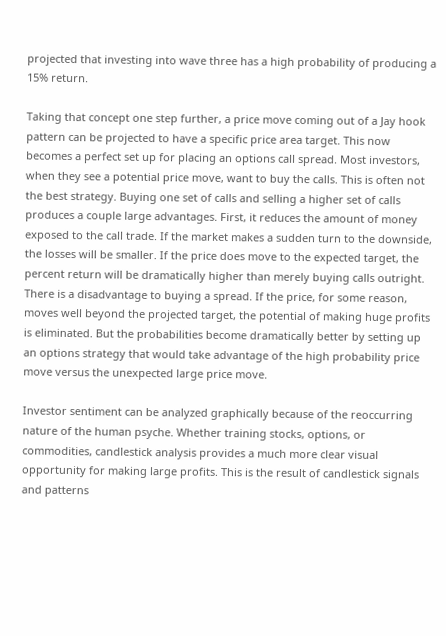projected that investing into wave three has a high probability of producing a 15% return.

Taking that concept one step further, a price move coming out of a Jay hook pattern can be projected to have a specific price area target. This now becomes a perfect set up for placing an options call spread. Most investors, when they see a potential price move, want to buy the calls. This is often not the best strategy. Buying one set of calls and selling a higher set of calls produces a couple large advantages. First, it reduces the amount of money exposed to the call trade. If the market makes a sudden turn to the downside, the losses will be smaller. If the price does move to the expected target, the percent return will be dramatically higher than merely buying calls outright.
There is a disadvantage to buying a spread. If the price, for some reason, moves well beyond the projected target, the potential of making huge profits is eliminated. But the probabilities become dramatically better by setting up an options strategy that would take advantage of the high probability price move versus the unexpected large price move.

Investor sentiment can be analyzed graphically because of the reoccurring nature of the human psyche. Whether training stocks, options, or commodities, candlestick analysis provides a much more clear visual opportunity for making large profits. This is the result of candlestick signals and patterns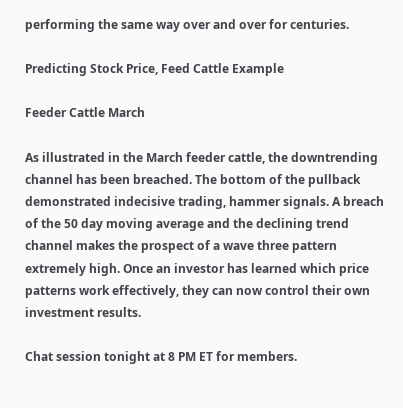performing the same way over and over for centuries.

Predicting Stock Price, Feed Cattle Example

Feeder Cattle March

As illustrated in the March feeder cattle, the downtrending channel has been breached. The bottom of the pullback demonstrated indecisive trading, hammer signals. A breach of the 50 day moving average and the declining trend channel makes the prospect of a wave three pattern extremely high. Once an investor has learned which price patterns work effectively, they can now control their own investment results.

Chat session tonight at 8 PM ET for members.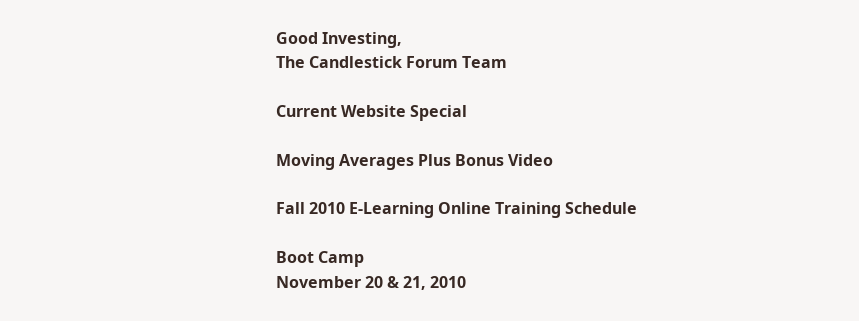Good Investing,
The Candlestick Forum Team

Current Website Special

Moving Averages Plus Bonus Video

Fall 2010 E-Learning Online Training Schedule

Boot Camp
November 20 & 21, 2010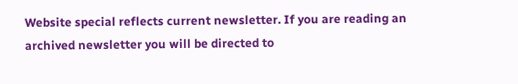Website special reflects current newsletter. If you are reading an archived newsletter you will be directed to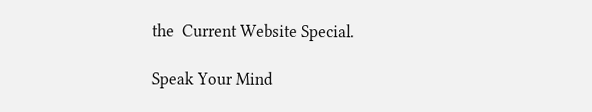the  Current Website Special.

Speak Your Mind